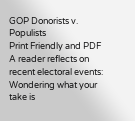GOP Donorists v. Populists
Print Friendly and PDF
A reader reflects on recent electoral events:
Wondering what your take is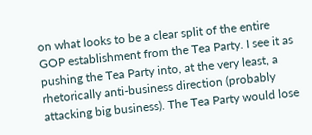on what looks to be a clear split of the entire GOP establishment from the Tea Party. I see it as pushing the Tea Party into, at the very least, a rhetorically anti-business direction (probably attacking big business). The Tea Party would lose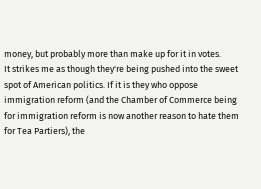money, but probably more than make up for it in votes.
It strikes me as though they're being pushed into the sweet spot of American politics. If it is they who oppose immigration reform (and the Chamber of Commerce being for immigration reform is now another reason to hate them for Tea Partiers), the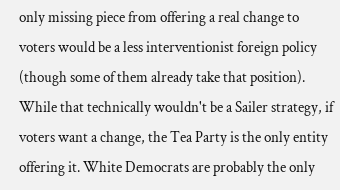only missing piece from offering a real change to voters would be a less interventionist foreign policy (though some of them already take that position).
While that technically wouldn't be a Sailer strategy, if voters want a change, the Tea Party is the only entity offering it. White Democrats are probably the only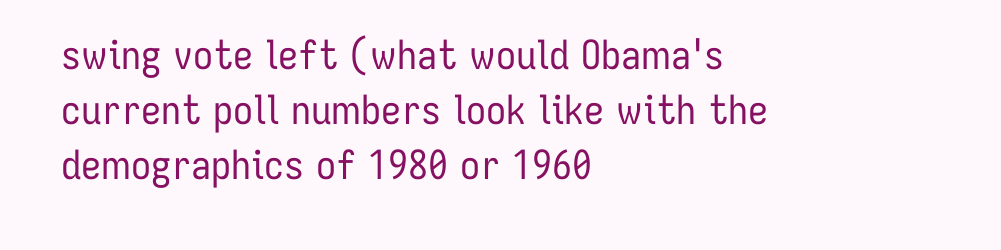swing vote left (what would Obama's current poll numbers look like with the demographics of 1980 or 1960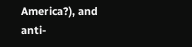America?), and anti-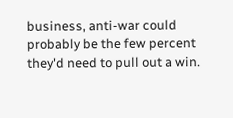business, anti-war could probably be the few percent they'd need to pull out a win.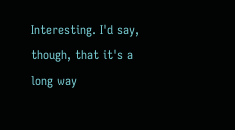Interesting. I'd say, though, that it's a long way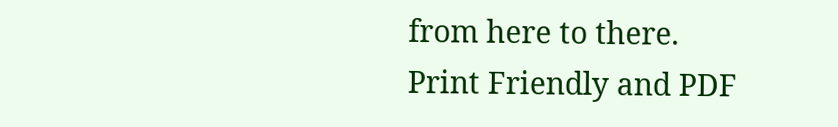from here to there.
Print Friendly and PDF